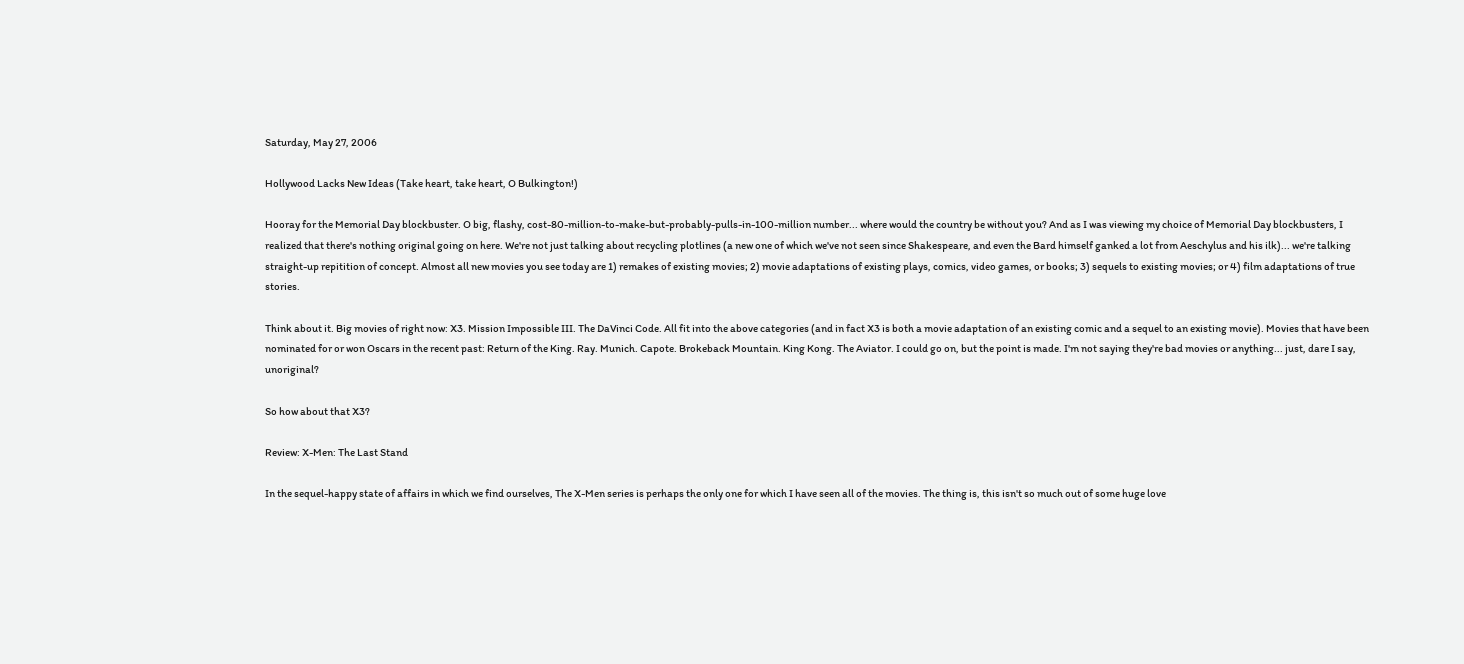Saturday, May 27, 2006

Hollywood Lacks New Ideas (Take heart, take heart, O Bulkington!)

Hooray for the Memorial Day blockbuster. O big, flashy, cost-80-million-to-make-but-probably-pulls-in-100-million number... where would the country be without you? And as I was viewing my choice of Memorial Day blockbusters, I realized that there's nothing original going on here. We're not just talking about recycling plotlines (a new one of which we've not seen since Shakespeare, and even the Bard himself ganked a lot from Aeschylus and his ilk)... we're talking straight-up repitition of concept. Almost all new movies you see today are 1) remakes of existing movies; 2) movie adaptations of existing plays, comics, video games, or books; 3) sequels to existing movies; or 4) film adaptations of true stories.

Think about it. Big movies of right now: X3. Mission Impossible III. The DaVinci Code. All fit into the above categories (and in fact X3 is both a movie adaptation of an existing comic and a sequel to an existing movie). Movies that have been nominated for or won Oscars in the recent past: Return of the King. Ray. Munich. Capote. Brokeback Mountain. King Kong. The Aviator. I could go on, but the point is made. I'm not saying they're bad movies or anything... just, dare I say, unoriginal?

So how about that X3?

Review: X-Men: The Last Stand

In the sequel-happy state of affairs in which we find ourselves, The X-Men series is perhaps the only one for which I have seen all of the movies. The thing is, this isn't so much out of some huge love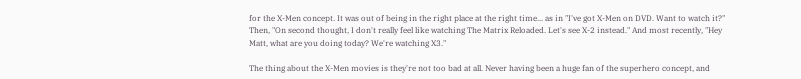for the X-Men concept. It was out of being in the right place at the right time... as in "I've got X-Men on DVD. Want to watch it?" Then, "On second thought, I don't really feel like watching The Matrix Reloaded. Let's see X-2 instead." And most recently, "Hey Matt, what are you doing today? We're watching X3."

The thing about the X-Men movies is they're not too bad at all. Never having been a huge fan of the superhero concept, and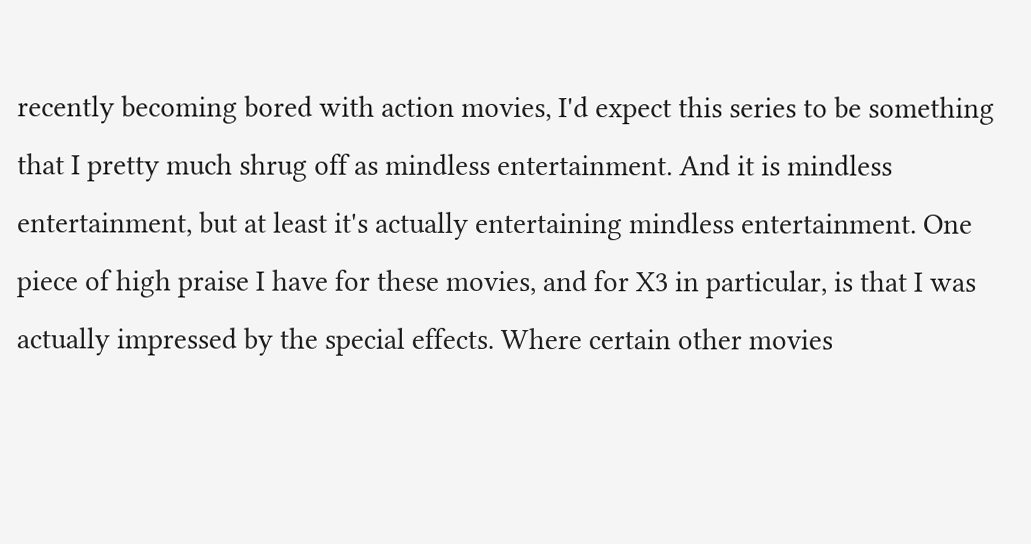recently becoming bored with action movies, I'd expect this series to be something that I pretty much shrug off as mindless entertainment. And it is mindless entertainment, but at least it's actually entertaining mindless entertainment. One piece of high praise I have for these movies, and for X3 in particular, is that I was actually impressed by the special effects. Where certain other movies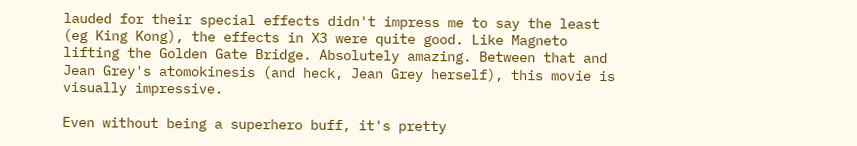lauded for their special effects didn't impress me to say the least (eg King Kong), the effects in X3 were quite good. Like Magneto lifting the Golden Gate Bridge. Absolutely amazing. Between that and Jean Grey's atomokinesis (and heck, Jean Grey herself), this movie is visually impressive.

Even without being a superhero buff, it's pretty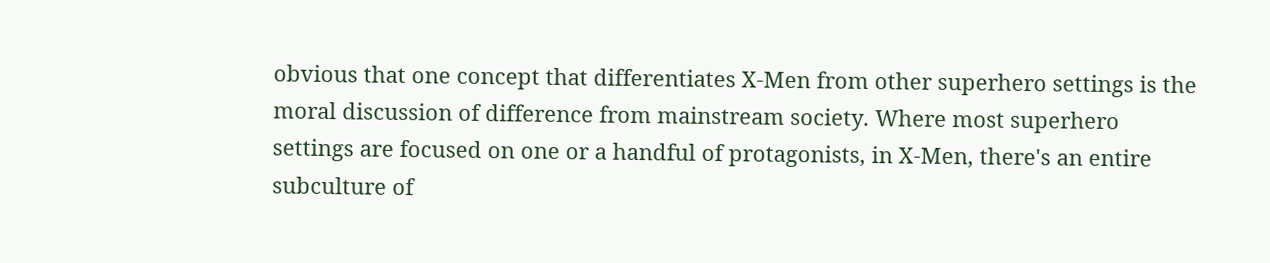obvious that one concept that differentiates X-Men from other superhero settings is the moral discussion of difference from mainstream society. Where most superhero settings are focused on one or a handful of protagonists, in X-Men, there's an entire subculture of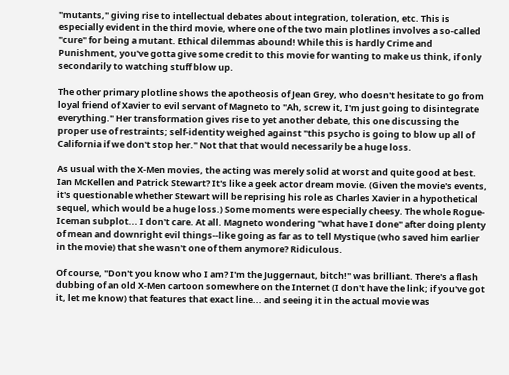"mutants," giving rise to intellectual debates about integration, toleration, etc. This is especially evident in the third movie, where one of the two main plotlines involves a so-called "cure" for being a mutant. Ethical dilemmas abound! While this is hardly Crime and Punishment, you've gotta give some credit to this movie for wanting to make us think, if only secondarily to watching stuff blow up.

The other primary plotline shows the apotheosis of Jean Grey, who doesn't hesitate to go from loyal friend of Xavier to evil servant of Magneto to "Ah, screw it, I'm just going to disintegrate everything." Her transformation gives rise to yet another debate, this one discussing the proper use of restraints; self-identity weighed against "this psycho is going to blow up all of California if we don't stop her." Not that that would necessarily be a huge loss.

As usual with the X-Men movies, the acting was merely solid at worst and quite good at best. Ian McKellen and Patrick Stewart? It's like a geek actor dream movie. (Given the movie's events, it's questionable whether Stewart will be reprising his role as Charles Xavier in a hypothetical sequel, which would be a huge loss.) Some moments were especially cheesy. The whole Rogue-Iceman subplot... I don't care. At all. Magneto wondering "what have I done" after doing plenty of mean and downright evil things--like going as far as to tell Mystique (who saved him earlier in the movie) that she wasn't one of them anymore? Ridiculous.

Of course, "Don't you know who I am? I'm the Juggernaut, bitch!" was brilliant. There's a flash dubbing of an old X-Men cartoon somewhere on the Internet (I don't have the link; if you've got it, let me know) that features that exact line... and seeing it in the actual movie was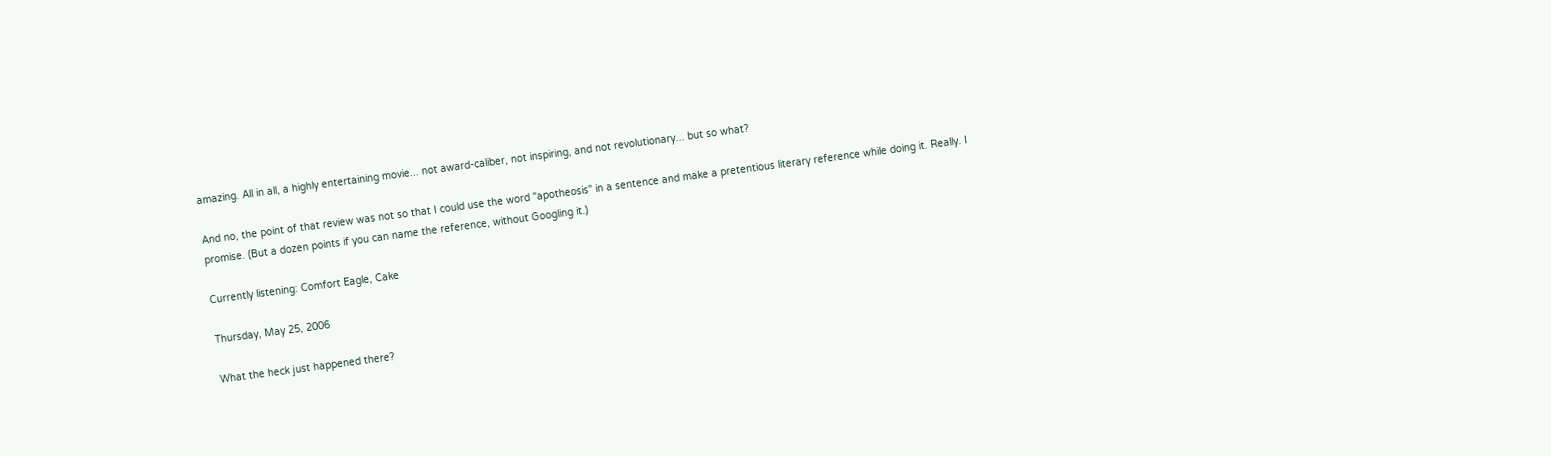amazing. All in all, a highly entertaining movie... not award-caliber, not inspiring, and not revolutionary... but so what?

And no, the point of that review was not so that I could use the word "apotheosis" in a sentence and make a pretentious literary reference while doing it. Really. I promise. (But a dozen points if you can name the reference, without Googling it.)

Currently listening: Comfort Eagle, Cake

Thursday, May 25, 2006

What the heck just happened there?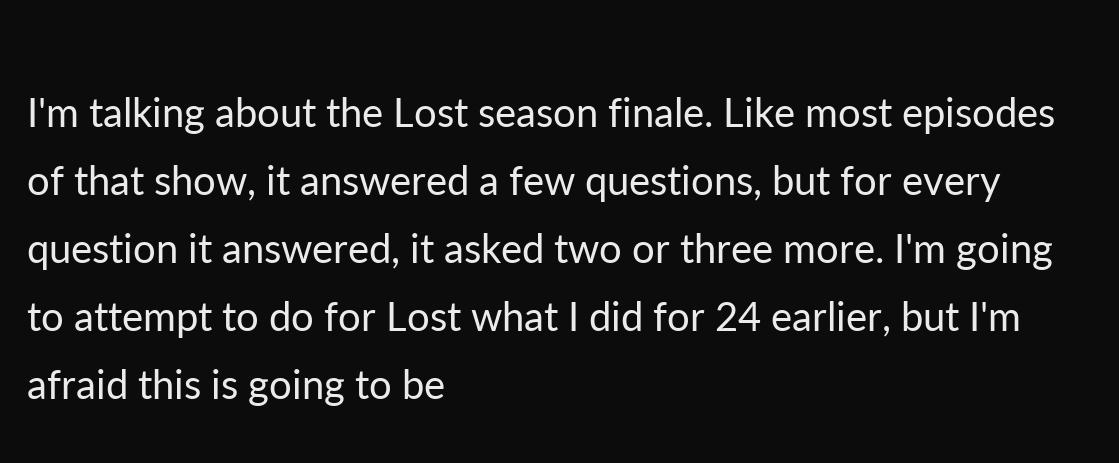I'm talking about the Lost season finale. Like most episodes of that show, it answered a few questions, but for every question it answered, it asked two or three more. I'm going to attempt to do for Lost what I did for 24 earlier, but I'm afraid this is going to be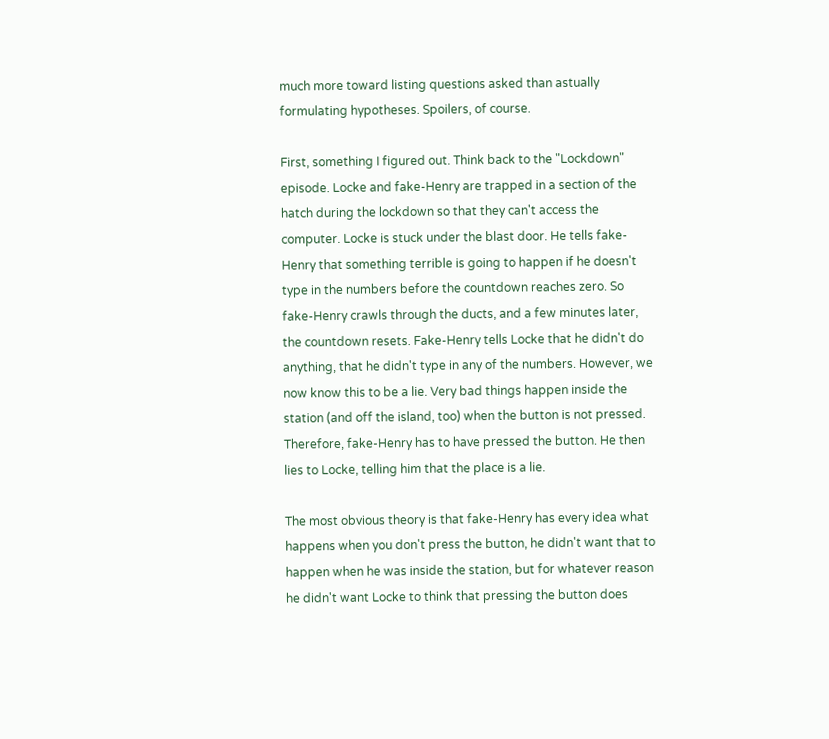much more toward listing questions asked than astually formulating hypotheses. Spoilers, of course.

First, something I figured out. Think back to the "Lockdown" episode. Locke and fake-Henry are trapped in a section of the hatch during the lockdown so that they can't access the computer. Locke is stuck under the blast door. He tells fake-Henry that something terrible is going to happen if he doesn't type in the numbers before the countdown reaches zero. So fake-Henry crawls through the ducts, and a few minutes later, the countdown resets. Fake-Henry tells Locke that he didn't do anything, that he didn't type in any of the numbers. However, we now know this to be a lie. Very bad things happen inside the station (and off the island, too) when the button is not pressed. Therefore, fake-Henry has to have pressed the button. He then lies to Locke, telling him that the place is a lie.

The most obvious theory is that fake-Henry has every idea what happens when you don't press the button, he didn't want that to happen when he was inside the station, but for whatever reason he didn't want Locke to think that pressing the button does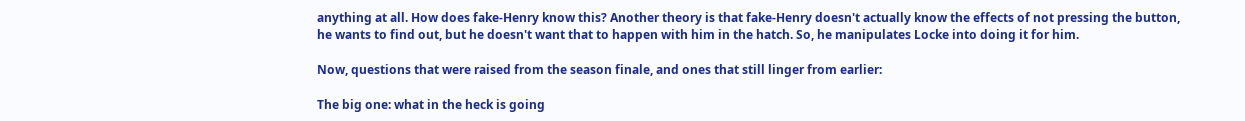anything at all. How does fake-Henry know this? Another theory is that fake-Henry doesn't actually know the effects of not pressing the button, he wants to find out, but he doesn't want that to happen with him in the hatch. So, he manipulates Locke into doing it for him.

Now, questions that were raised from the season finale, and ones that still linger from earlier:

The big one: what in the heck is going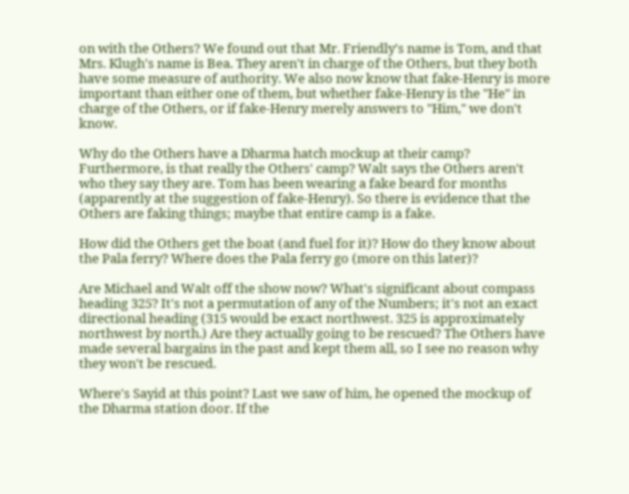on with the Others? We found out that Mr. Friendly's name is Tom, and that Mrs. Klugh's name is Bea. They aren't in charge of the Others, but they both have some measure of authority. We also now know that fake-Henry is more important than either one of them, but whether fake-Henry is the "He" in charge of the Others, or if fake-Henry merely answers to "Him," we don't know.

Why do the Others have a Dharma hatch mockup at their camp? Furthermore, is that really the Others' camp? Walt says the Others aren't who they say they are. Tom has been wearing a fake beard for months (apparently at the suggestion of fake-Henry). So there is evidence that the Others are faking things; maybe that entire camp is a fake.

How did the Others get the boat (and fuel for it)? How do they know about the Pala ferry? Where does the Pala ferry go (more on this later)?

Are Michael and Walt off the show now? What's significant about compass heading 325? It's not a permutation of any of the Numbers; it's not an exact directional heading (315 would be exact northwest. 325 is approximately northwest by north.) Are they actually going to be rescued? The Others have made several bargains in the past and kept them all, so I see no reason why they won't be rescued.

Where's Sayid at this point? Last we saw of him, he opened the mockup of the Dharma station door. If the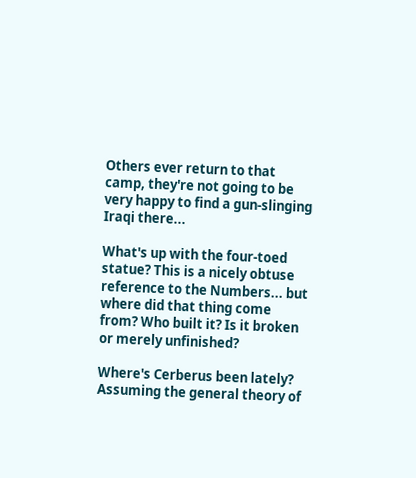Others ever return to that camp, they're not going to be very happy to find a gun-slinging Iraqi there...

What's up with the four-toed statue? This is a nicely obtuse reference to the Numbers... but where did that thing come from? Who built it? Is it broken or merely unfinished?

Where's Cerberus been lately? Assuming the general theory of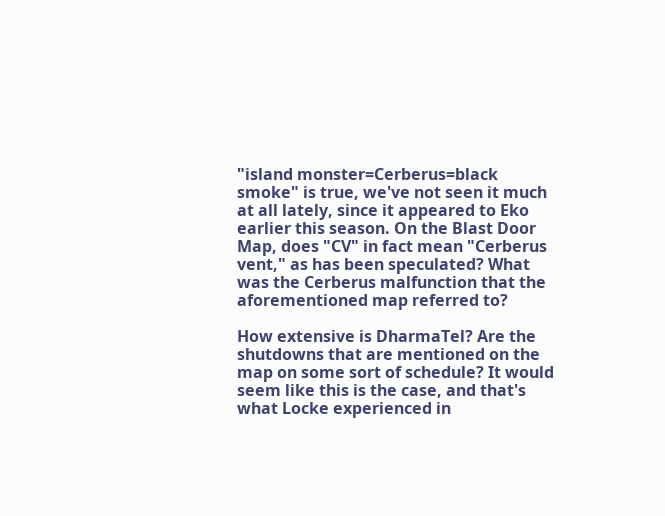"island monster=Cerberus=black smoke" is true, we've not seen it much at all lately, since it appeared to Eko earlier this season. On the Blast Door Map, does "CV" in fact mean "Cerberus vent," as has been speculated? What was the Cerberus malfunction that the aforementioned map referred to?

How extensive is DharmaTel? Are the shutdowns that are mentioned on the map on some sort of schedule? It would seem like this is the case, and that's what Locke experienced in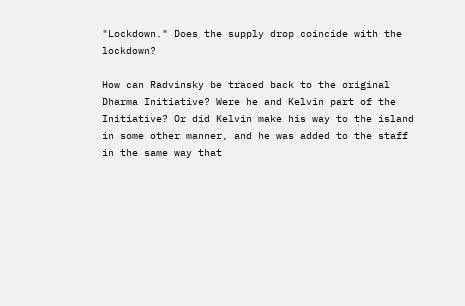"Lockdown." Does the supply drop coincide with the lockdown?

How can Radvinsky be traced back to the original Dharma Initiative? Were he and Kelvin part of the Initiative? Or did Kelvin make his way to the island in some other manner, and he was added to the staff in the same way that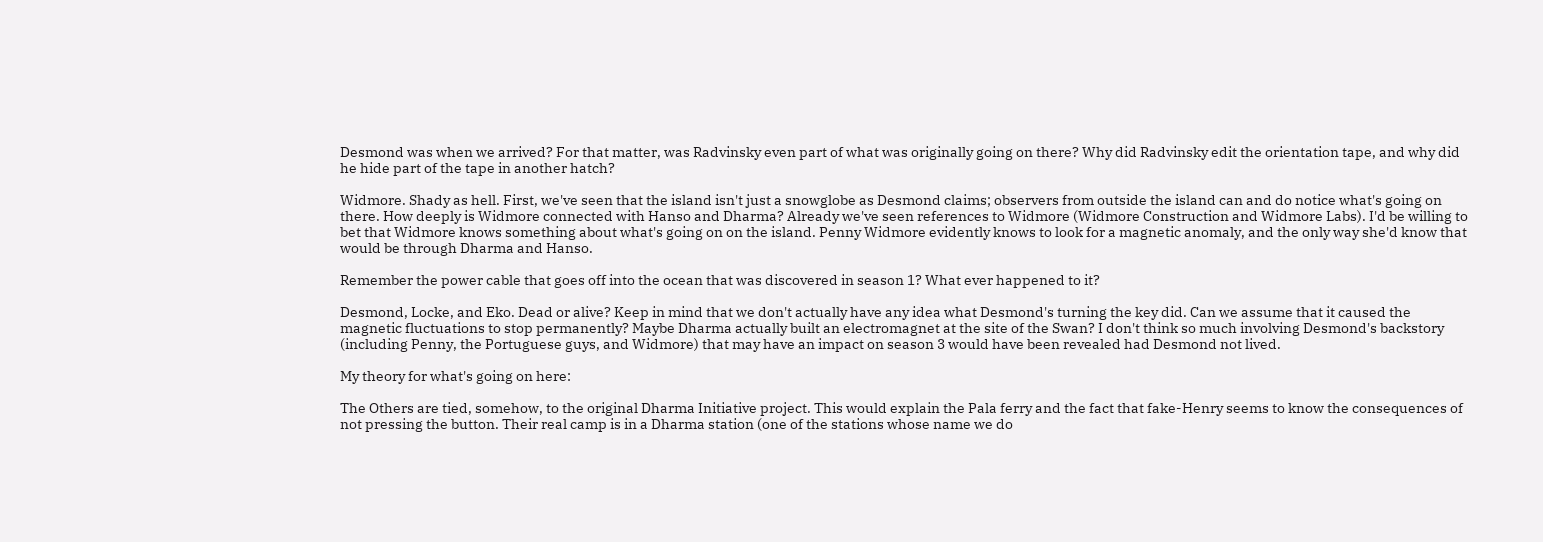Desmond was when we arrived? For that matter, was Radvinsky even part of what was originally going on there? Why did Radvinsky edit the orientation tape, and why did he hide part of the tape in another hatch?

Widmore. Shady as hell. First, we've seen that the island isn't just a snowglobe as Desmond claims; observers from outside the island can and do notice what's going on there. How deeply is Widmore connected with Hanso and Dharma? Already we've seen references to Widmore (Widmore Construction and Widmore Labs). I'd be willing to bet that Widmore knows something about what's going on on the island. Penny Widmore evidently knows to look for a magnetic anomaly, and the only way she'd know that would be through Dharma and Hanso.

Remember the power cable that goes off into the ocean that was discovered in season 1? What ever happened to it?

Desmond, Locke, and Eko. Dead or alive? Keep in mind that we don't actually have any idea what Desmond's turning the key did. Can we assume that it caused the magnetic fluctuations to stop permanently? Maybe Dharma actually built an electromagnet at the site of the Swan? I don't think so much involving Desmond's backstory (including Penny, the Portuguese guys, and Widmore) that may have an impact on season 3 would have been revealed had Desmond not lived.

My theory for what's going on here:

The Others are tied, somehow, to the original Dharma Initiative project. This would explain the Pala ferry and the fact that fake-Henry seems to know the consequences of not pressing the button. Their real camp is in a Dharma station (one of the stations whose name we do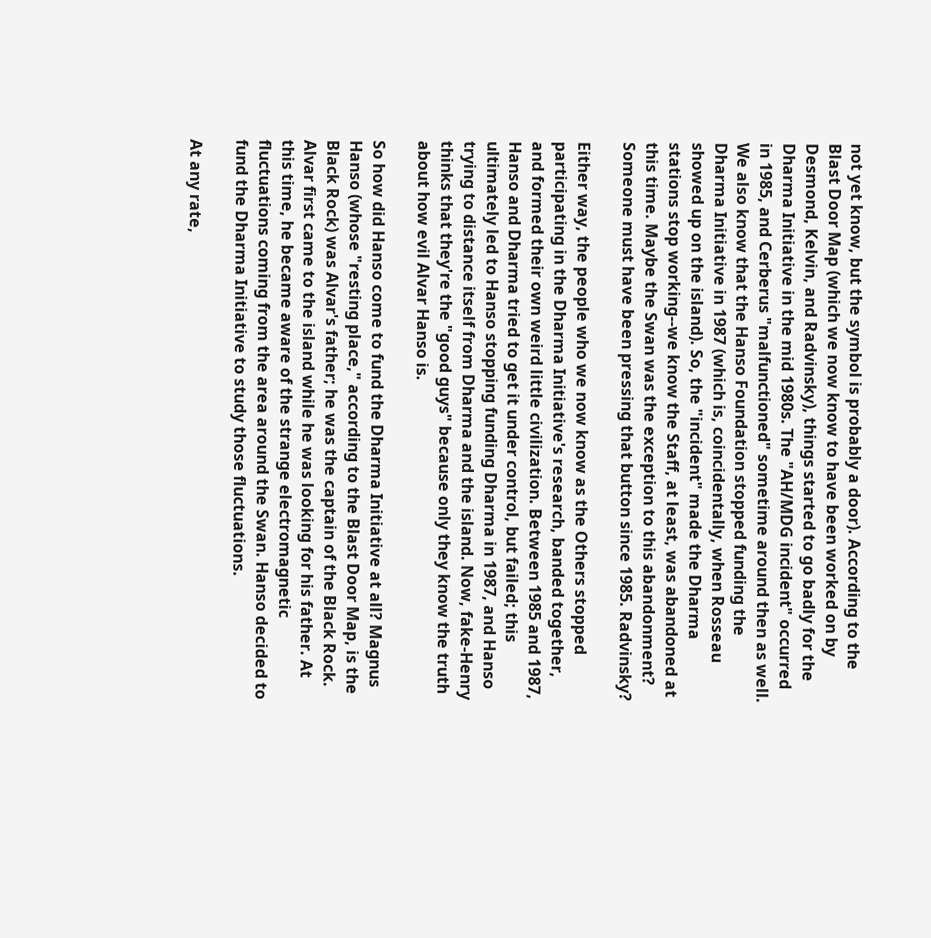not yet know, but the symbol is probably a door). According to the Blast Door Map (which we now know to have been worked on by Desmond, Kelvin, and Radvinsky), things started to go badly for the Dharma Initiative in the mid 1980s. The "AH/MDG incident" occurred in 1985, and Cerberus "malfunctioned" sometime around then as well. We also know that the Hanso Foundation stopped funding the Dharma Initiative in 1987 (which is, coincidentally, when Rosseau showed up on the island). So, the "incident" made the Dharma stations stop working--we know the Staff, at least, was abandoned at this time. Maybe the Swan was the exception to this abandonment? Someone must have been pressing that button since 1985. Radvinsky?

Either way, the people who we now know as the Others stopped participating in the Dharma Initiative's research, banded together, and formed their own weird little civilization. Between 1985 and 1987, Hanso and Dharma tried to get it under control, but failed; this ultimately led to Hanso stopping funding Dharma in 1987, and Hanso trying to distance itself from Dharma and the island. Now, fake-Henry thinks that they're the "good guys" because only they know the truth about how evil Alvar Hanso is.

So how did Hanso come to fund the Dharma Initiative at all? Magnus Hanso (whose "resting place," according to the Blast Door Map, is the Black Rock) was Alvar's father; he was the captain of the Black Rock. Alvar first came to the island while he was looking for his father. At this time, he became aware of the strange electromagnetic fluctuations coming from the area around the Swan. Hanso decided to fund the Dharma Initiative to study those fluctuations.

At any rate,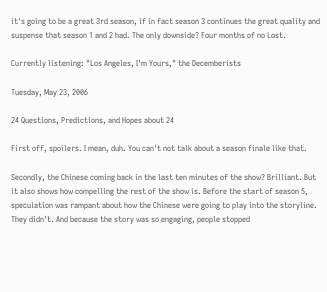it's going to be a great 3rd season, if in fact season 3 continues the great quality and suspense that season 1 and 2 had. The only downside? Four months of no Lost.

Currently listening: "Los Angeles, I'm Yours," the Decemberists

Tuesday, May 23, 2006

24 Questions, Predictions, and Hopes about 24

First off, spoilers. I mean, duh. You can't not talk about a season finale like that.

Secondly, the Chinese coming back in the last ten minutes of the show? Brilliant. But it also shows how compelling the rest of the show is. Before the start of season 5, speculation was rampant about how the Chinese were going to play into the storyline. They didn't. And because the story was so engaging, people stopped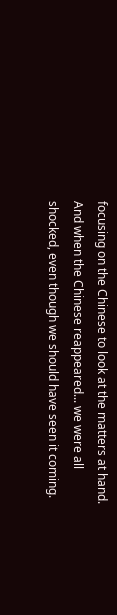focusing on the Chinese to look at the matters at hand. And when the Chinese reappeared... we were all shocked, even though we should have seen it coming.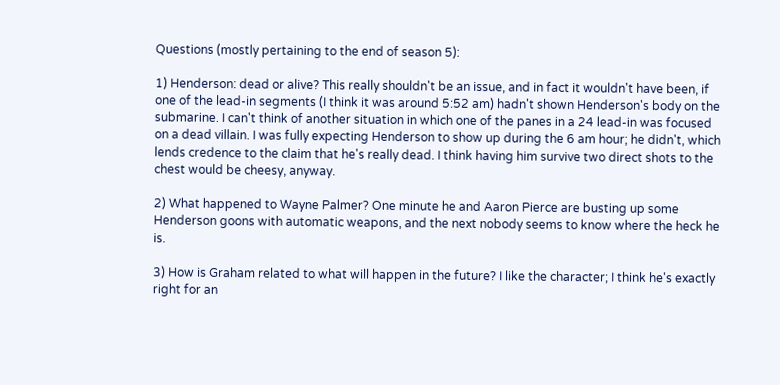Questions (mostly pertaining to the end of season 5):

1) Henderson: dead or alive? This really shouldn't be an issue, and in fact it wouldn't have been, if one of the lead-in segments (I think it was around 5:52 am) hadn't shown Henderson's body on the submarine. I can't think of another situation in which one of the panes in a 24 lead-in was focused on a dead villain. I was fully expecting Henderson to show up during the 6 am hour; he didn't, which lends credence to the claim that he's really dead. I think having him survive two direct shots to the chest would be cheesy, anyway.

2) What happened to Wayne Palmer? One minute he and Aaron Pierce are busting up some Henderson goons with automatic weapons, and the next nobody seems to know where the heck he is.

3) How is Graham related to what will happen in the future? I like the character; I think he's exactly right for an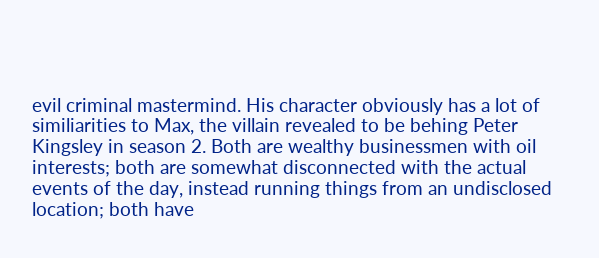evil criminal mastermind. His character obviously has a lot of similiarities to Max, the villain revealed to be behing Peter Kingsley in season 2. Both are wealthy businessmen with oil interests; both are somewhat disconnected with the actual events of the day, instead running things from an undisclosed location; both have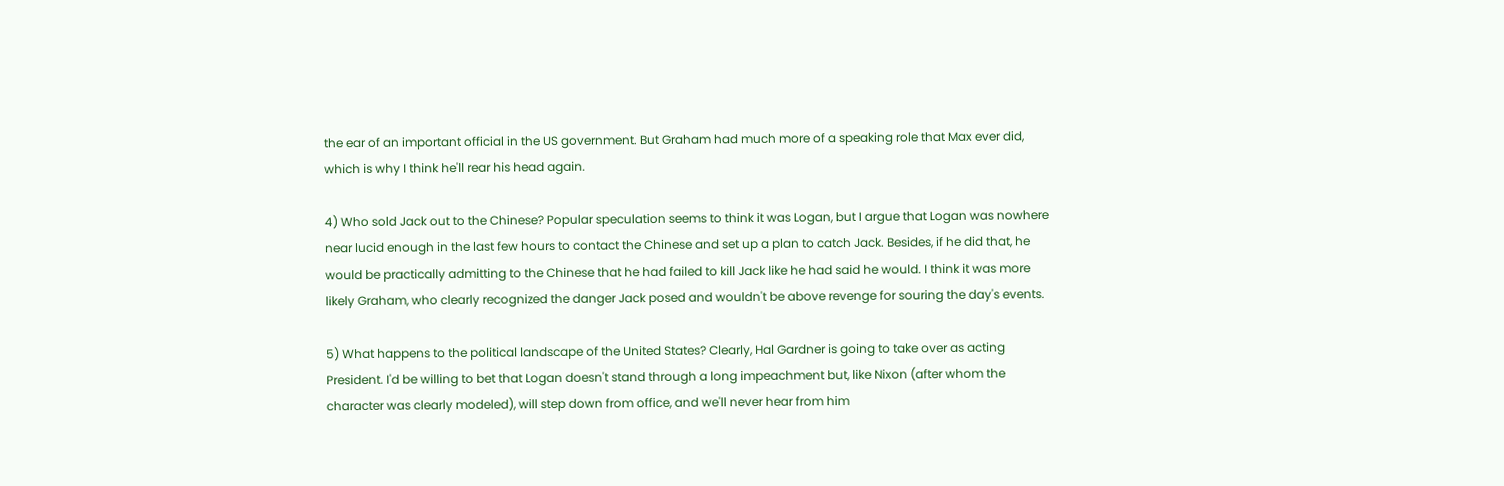the ear of an important official in the US government. But Graham had much more of a speaking role that Max ever did, which is why I think he'll rear his head again.

4) Who sold Jack out to the Chinese? Popular speculation seems to think it was Logan, but I argue that Logan was nowhere near lucid enough in the last few hours to contact the Chinese and set up a plan to catch Jack. Besides, if he did that, he would be practically admitting to the Chinese that he had failed to kill Jack like he had said he would. I think it was more likely Graham, who clearly recognized the danger Jack posed and wouldn't be above revenge for souring the day's events.

5) What happens to the political landscape of the United States? Clearly, Hal Gardner is going to take over as acting President. I'd be willing to bet that Logan doesn't stand through a long impeachment but, like Nixon (after whom the character was clearly modeled), will step down from office, and we'll never hear from him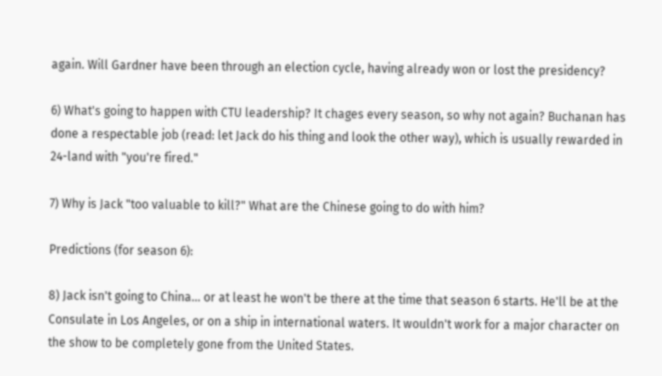again. Will Gardner have been through an election cycle, having already won or lost the presidency?

6) What's going to happen with CTU leadership? It chages every season, so why not again? Buchanan has done a respectable job (read: let Jack do his thing and look the other way), which is usually rewarded in 24-land with "you're fired."

7) Why is Jack "too valuable to kill?" What are the Chinese going to do with him?

Predictions (for season 6):

8) Jack isn't going to China... or at least he won't be there at the time that season 6 starts. He'll be at the Consulate in Los Angeles, or on a ship in international waters. It wouldn't work for a major character on the show to be completely gone from the United States.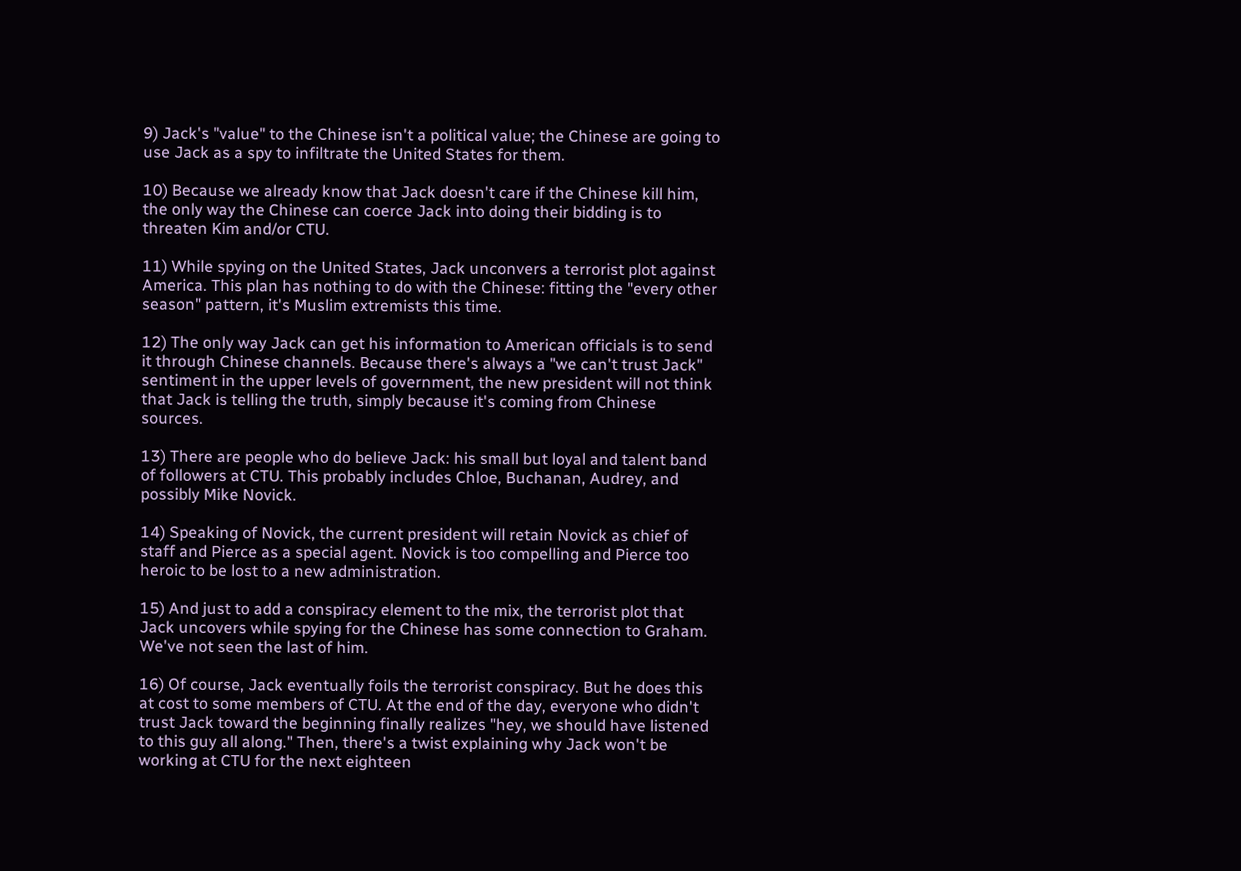9) Jack's "value" to the Chinese isn't a political value; the Chinese are going to use Jack as a spy to infiltrate the United States for them.

10) Because we already know that Jack doesn't care if the Chinese kill him, the only way the Chinese can coerce Jack into doing their bidding is to threaten Kim and/or CTU.

11) While spying on the United States, Jack unconvers a terrorist plot against America. This plan has nothing to do with the Chinese: fitting the "every other season" pattern, it's Muslim extremists this time.

12) The only way Jack can get his information to American officials is to send it through Chinese channels. Because there's always a "we can't trust Jack" sentiment in the upper levels of government, the new president will not think that Jack is telling the truth, simply because it's coming from Chinese sources.

13) There are people who do believe Jack: his small but loyal and talent band of followers at CTU. This probably includes Chloe, Buchanan, Audrey, and possibly Mike Novick.

14) Speaking of Novick, the current president will retain Novick as chief of staff and Pierce as a special agent. Novick is too compelling and Pierce too heroic to be lost to a new administration.

15) And just to add a conspiracy element to the mix, the terrorist plot that Jack uncovers while spying for the Chinese has some connection to Graham. We've not seen the last of him.

16) Of course, Jack eventually foils the terrorist conspiracy. But he does this at cost to some members of CTU. At the end of the day, everyone who didn't trust Jack toward the beginning finally realizes "hey, we should have listened to this guy all along." Then, there's a twist explaining why Jack won't be working at CTU for the next eighteen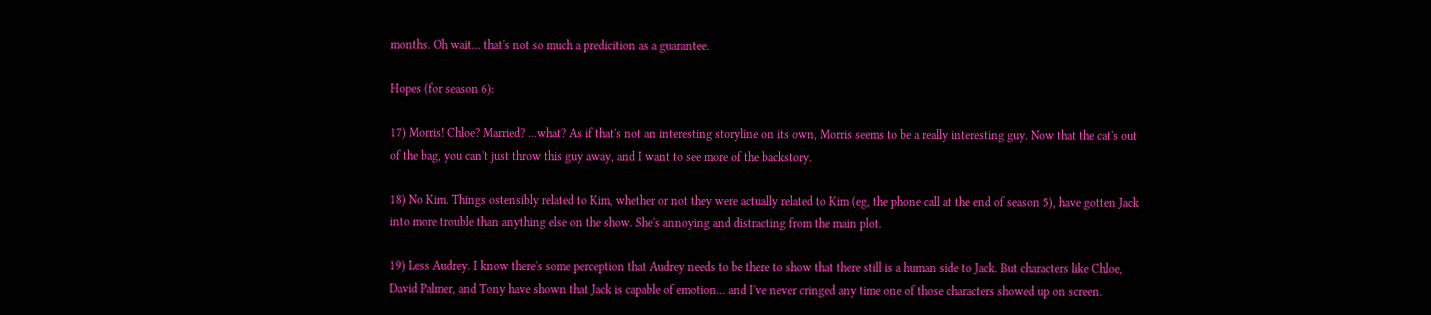months. Oh wait... that's not so much a predicition as a guarantee.

Hopes (for season 6):

17) Morris! Chloe? Married? ...what? As if that's not an interesting storyline on its own, Morris seems to be a really interesting guy. Now that the cat's out of the bag, you can't just throw this guy away, and I want to see more of the backstory.

18) No Kim. Things ostensibly related to Kim, whether or not they were actually related to Kim (eg, the phone call at the end of season 5), have gotten Jack into more trouble than anything else on the show. She's annoying and distracting from the main plot.

19) Less Audrey. I know there's some perception that Audrey needs to be there to show that there still is a human side to Jack. But characters like Chloe, David Palmer, and Tony have shown that Jack is capable of emotion... and I've never cringed any time one of those characters showed up on screen.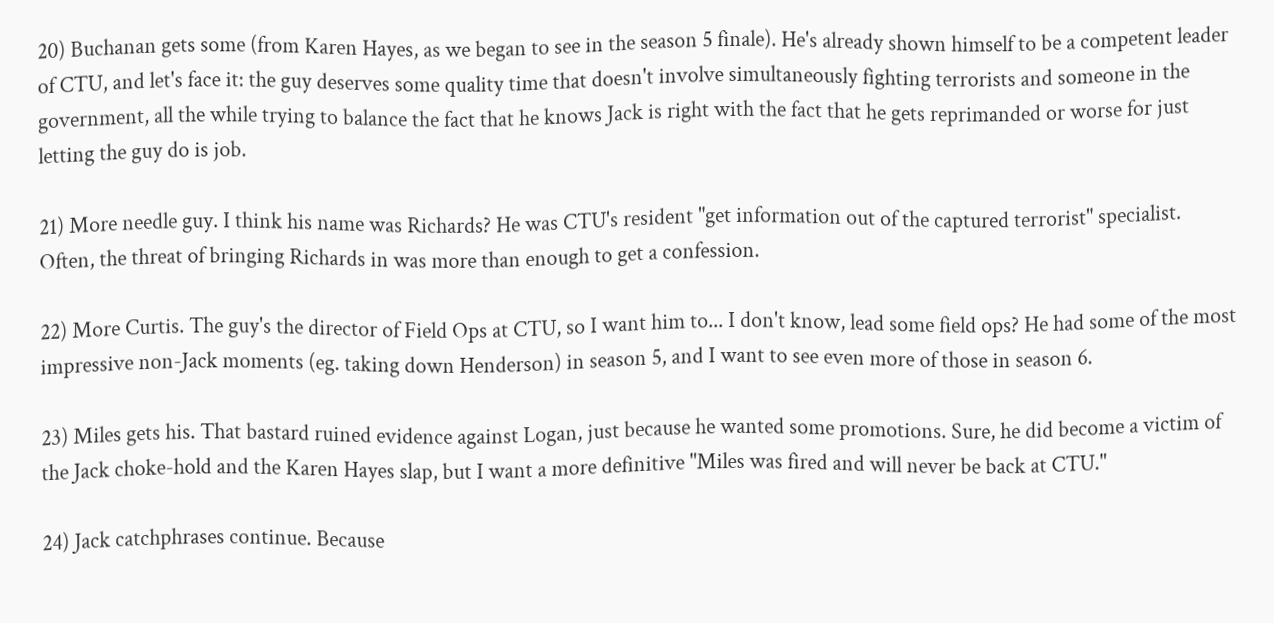20) Buchanan gets some (from Karen Hayes, as we began to see in the season 5 finale). He's already shown himself to be a competent leader of CTU, and let's face it: the guy deserves some quality time that doesn't involve simultaneously fighting terrorists and someone in the government, all the while trying to balance the fact that he knows Jack is right with the fact that he gets reprimanded or worse for just letting the guy do is job.

21) More needle guy. I think his name was Richards? He was CTU's resident "get information out of the captured terrorist" specialist. Often, the threat of bringing Richards in was more than enough to get a confession.

22) More Curtis. The guy's the director of Field Ops at CTU, so I want him to... I don't know, lead some field ops? He had some of the most impressive non-Jack moments (eg. taking down Henderson) in season 5, and I want to see even more of those in season 6.

23) Miles gets his. That bastard ruined evidence against Logan, just because he wanted some promotions. Sure, he did become a victim of the Jack choke-hold and the Karen Hayes slap, but I want a more definitive "Miles was fired and will never be back at CTU."

24) Jack catchphrases continue. Because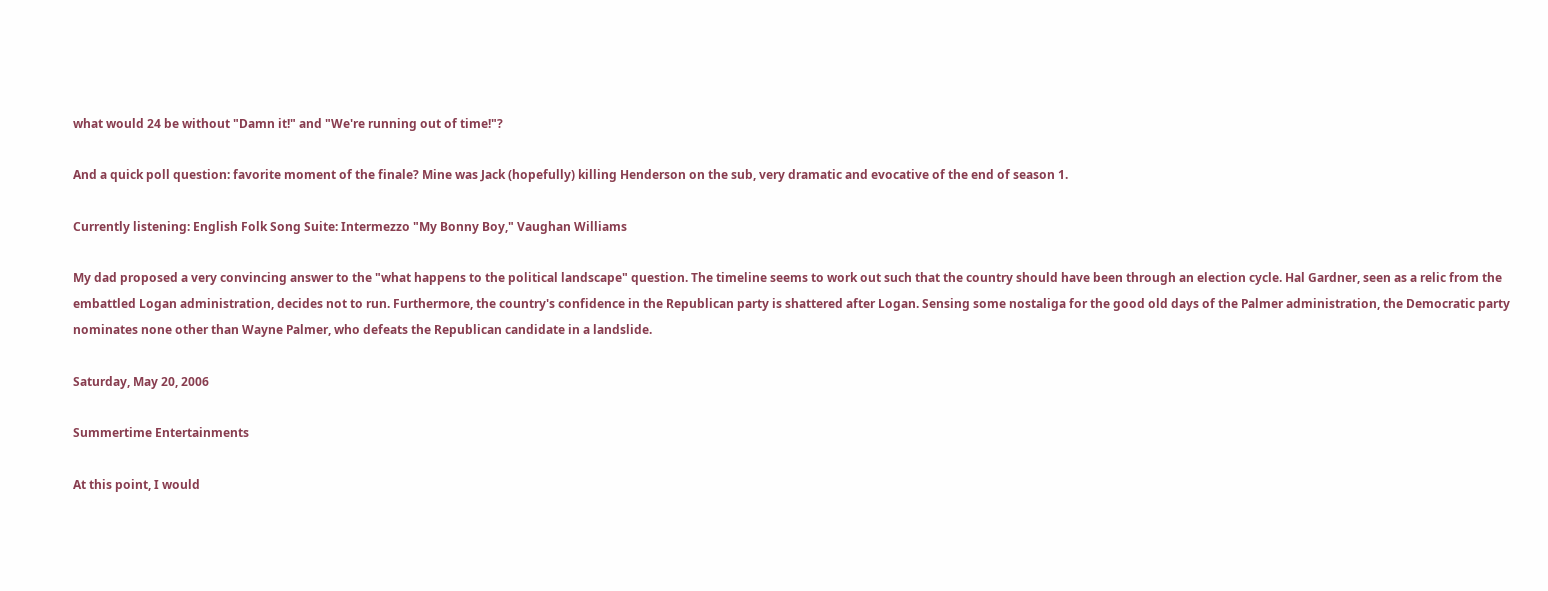what would 24 be without "Damn it!" and "We're running out of time!"?

And a quick poll question: favorite moment of the finale? Mine was Jack (hopefully) killing Henderson on the sub, very dramatic and evocative of the end of season 1.

Currently listening: English Folk Song Suite: Intermezzo "My Bonny Boy," Vaughan Williams

My dad proposed a very convincing answer to the "what happens to the political landscape" question. The timeline seems to work out such that the country should have been through an election cycle. Hal Gardner, seen as a relic from the embattled Logan administration, decides not to run. Furthermore, the country's confidence in the Republican party is shattered after Logan. Sensing some nostaliga for the good old days of the Palmer administration, the Democratic party nominates none other than Wayne Palmer, who defeats the Republican candidate in a landslide.

Saturday, May 20, 2006

Summertime Entertainments

At this point, I would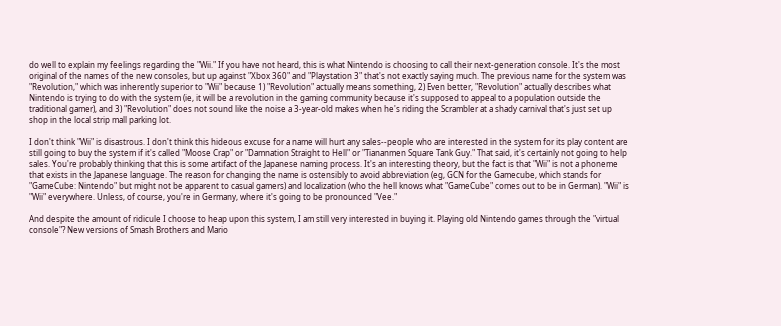do well to explain my feelings regarding the "Wii." If you have not heard, this is what Nintendo is choosing to call their next-generation console. It's the most original of the names of the new consoles, but up against "Xbox 360" and "Playstation 3" that's not exactly saying much. The previous name for the system was "Revolution," which was inherently superior to "Wii" because 1) "Revolution" actually means something, 2) Even better, "Revolution" actually describes what Nintendo is trying to do with the system (ie, it will be a revolution in the gaming community because it's supposed to appeal to a population outside the traditional gamer), and 3) "Revolution" does not sound like the noise a 3-year-old makes when he's riding the Scrambler at a shady carnival that's just set up shop in the local strip mall parking lot.

I don't think "Wii" is disastrous. I don't think this hideous excuse for a name will hurt any sales--people who are interested in the system for its play content are still going to buy the system if it's called "Moose Crap" or "Damnation Straight to Hell" or "Tiananmen Square Tank Guy." That said, it's certainly not going to help sales. You're probably thinking that this is some artifact of the Japanese naming process. It's an interesting theory, but the fact is that "Wii" is not a phoneme that exists in the Japanese language. The reason for changing the name is ostensibly to avoid abbreviation (eg, GCN for the Gamecube, which stands for "GameCube: Nintendo" but might not be apparent to casual gamers) and localization (who the hell knows what "GameCube" comes out to be in German). "Wii" is "Wii" everywhere. Unless, of course, you're in Germany, where it's going to be pronounced "Vee."

And despite the amount of ridicule I choose to heap upon this system, I am still very interested in buying it. Playing old Nintendo games through the "virtual console"? New versions of Smash Brothers and Mario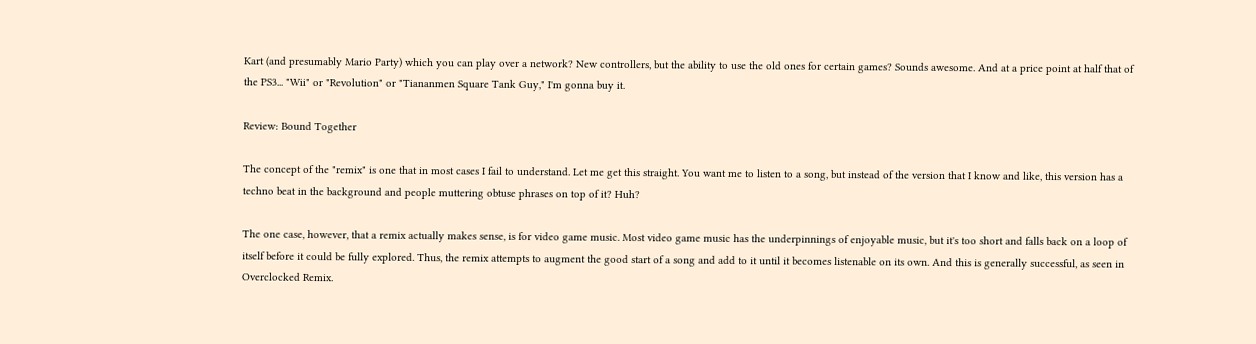Kart (and presumably Mario Party) which you can play over a network? New controllers, but the ability to use the old ones for certain games? Sounds awesome. And at a price point at half that of the PS3... "Wii" or "Revolution" or "Tiananmen Square Tank Guy," I'm gonna buy it.

Review: Bound Together

The concept of the "remix" is one that in most cases I fail to understand. Let me get this straight. You want me to listen to a song, but instead of the version that I know and like, this version has a techno beat in the background and people muttering obtuse phrases on top of it? Huh?

The one case, however, that a remix actually makes sense, is for video game music. Most video game music has the underpinnings of enjoyable music, but it's too short and falls back on a loop of itself before it could be fully explored. Thus, the remix attempts to augment the good start of a song and add to it until it becomes listenable on its own. And this is generally successful, as seen in Overclocked Remix.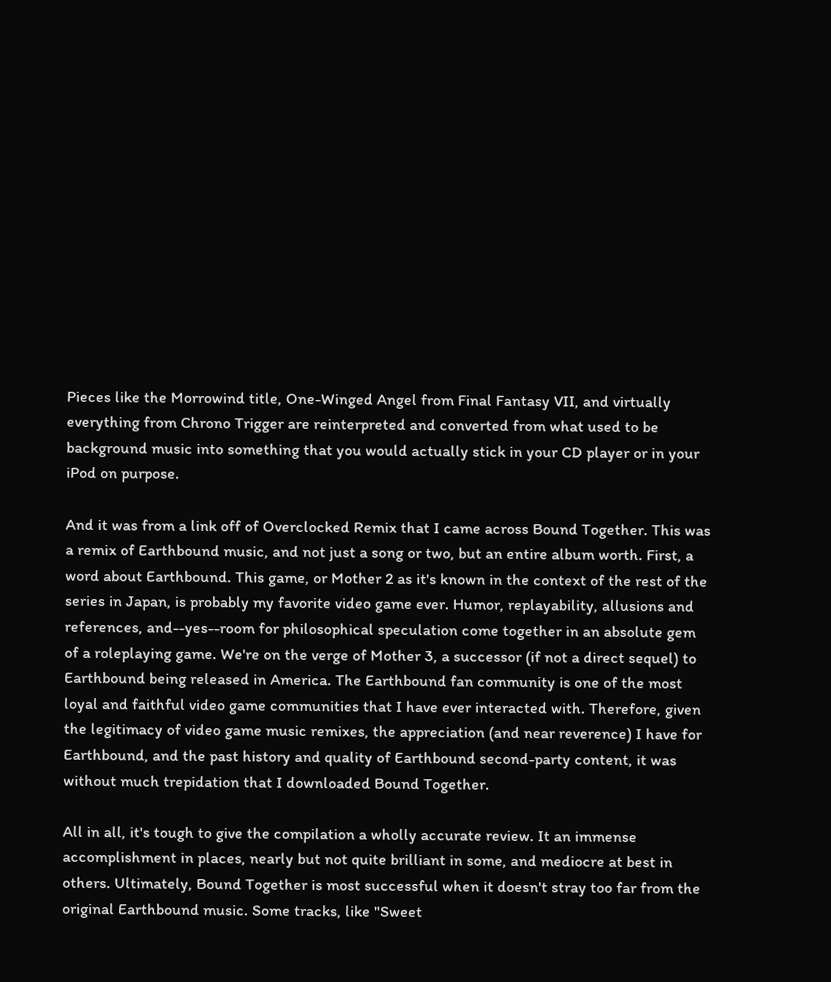Pieces like the Morrowind title, One-Winged Angel from Final Fantasy VII, and virtually everything from Chrono Trigger are reinterpreted and converted from what used to be background music into something that you would actually stick in your CD player or in your iPod on purpose.

And it was from a link off of Overclocked Remix that I came across Bound Together. This was a remix of Earthbound music, and not just a song or two, but an entire album worth. First, a word about Earthbound. This game, or Mother 2 as it's known in the context of the rest of the series in Japan, is probably my favorite video game ever. Humor, replayability, allusions and references, and--yes--room for philosophical speculation come together in an absolute gem of a roleplaying game. We're on the verge of Mother 3, a successor (if not a direct sequel) to Earthbound being released in America. The Earthbound fan community is one of the most loyal and faithful video game communities that I have ever interacted with. Therefore, given the legitimacy of video game music remixes, the appreciation (and near reverence) I have for Earthbound, and the past history and quality of Earthbound second-party content, it was without much trepidation that I downloaded Bound Together.

All in all, it's tough to give the compilation a wholly accurate review. It an immense accomplishment in places, nearly but not quite brilliant in some, and mediocre at best in others. Ultimately, Bound Together is most successful when it doesn't stray too far from the original Earthbound music. Some tracks, like "Sweet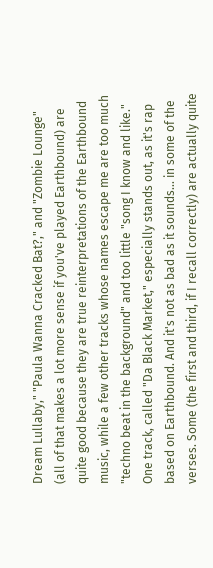Dream Lullaby," "Paula Wanna Cracked Bat?," and "Zombie Lounge" (all of that makes a lot more sense if you've played Earthbound) are quite good because they are true reinterpretations of the Earthbound music, while a few other tracks whose names escape me are too much "techno beat in the background" and too little "song I know and like." One track, called "Da Black Market," especially stands out, as it's rap based on Earthbound. And it's not as bad as it sounds... in some of the verses. Some (the first and third, if I recall correctly) are actually quite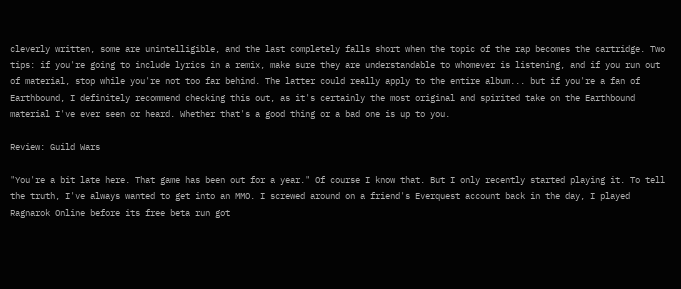cleverly written, some are unintelligible, and the last completely falls short when the topic of the rap becomes the cartridge. Two tips: if you're going to include lyrics in a remix, make sure they are understandable to whomever is listening, and if you run out of material, stop while you're not too far behind. The latter could really apply to the entire album... but if you're a fan of Earthbound, I definitely recommend checking this out, as it's certainly the most original and spirited take on the Earthbound material I've ever seen or heard. Whether that's a good thing or a bad one is up to you.

Review: Guild Wars

"You're a bit late here. That game has been out for a year." Of course I know that. But I only recently started playing it. To tell the truth, I've always wanted to get into an MMO. I screwed around on a friend's Everquest account back in the day, I played Ragnarok Online before its free beta run got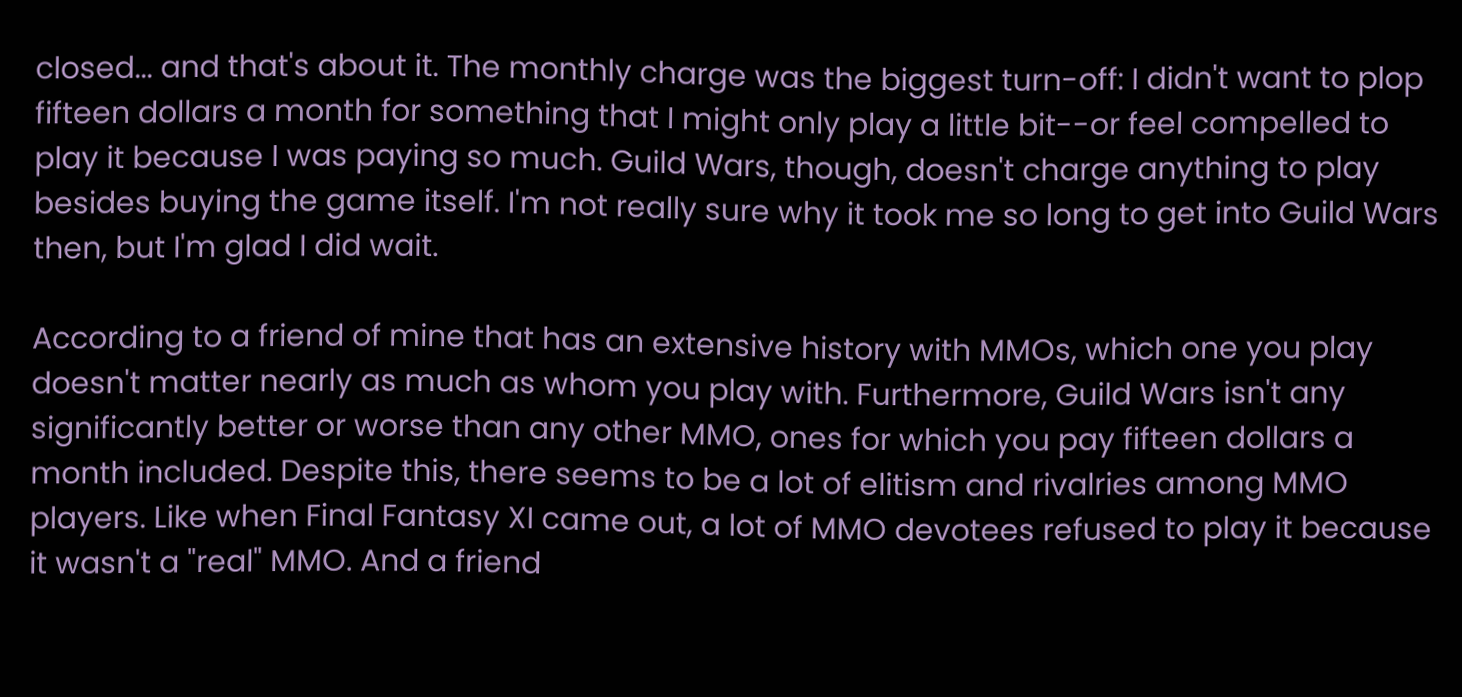closed... and that's about it. The monthly charge was the biggest turn-off: I didn't want to plop fifteen dollars a month for something that I might only play a little bit--or feel compelled to play it because I was paying so much. Guild Wars, though, doesn't charge anything to play besides buying the game itself. I'm not really sure why it took me so long to get into Guild Wars then, but I'm glad I did wait.

According to a friend of mine that has an extensive history with MMOs, which one you play doesn't matter nearly as much as whom you play with. Furthermore, Guild Wars isn't any significantly better or worse than any other MMO, ones for which you pay fifteen dollars a month included. Despite this, there seems to be a lot of elitism and rivalries among MMO players. Like when Final Fantasy XI came out, a lot of MMO devotees refused to play it because it wasn't a "real" MMO. And a friend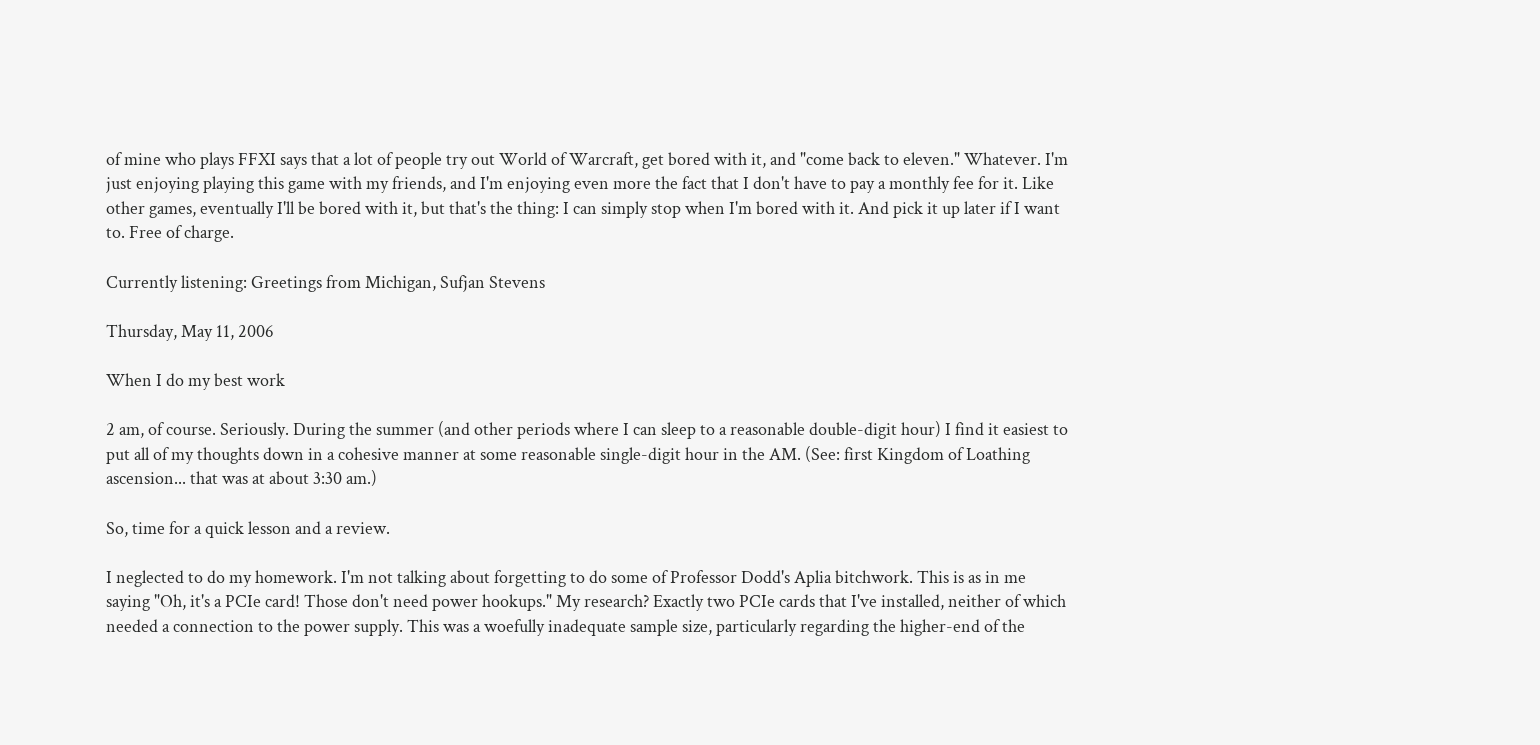of mine who plays FFXI says that a lot of people try out World of Warcraft, get bored with it, and "come back to eleven." Whatever. I'm just enjoying playing this game with my friends, and I'm enjoying even more the fact that I don't have to pay a monthly fee for it. Like other games, eventually I'll be bored with it, but that's the thing: I can simply stop when I'm bored with it. And pick it up later if I want to. Free of charge.

Currently listening: Greetings from Michigan, Sufjan Stevens

Thursday, May 11, 2006

When I do my best work

2 am, of course. Seriously. During the summer (and other periods where I can sleep to a reasonable double-digit hour) I find it easiest to put all of my thoughts down in a cohesive manner at some reasonable single-digit hour in the AM. (See: first Kingdom of Loathing ascension... that was at about 3:30 am.)

So, time for a quick lesson and a review.

I neglected to do my homework. I'm not talking about forgetting to do some of Professor Dodd's Aplia bitchwork. This is as in me saying "Oh, it's a PCIe card! Those don't need power hookups." My research? Exactly two PCIe cards that I've installed, neither of which needed a connection to the power supply. This was a woefully inadequate sample size, particularly regarding the higher-end of the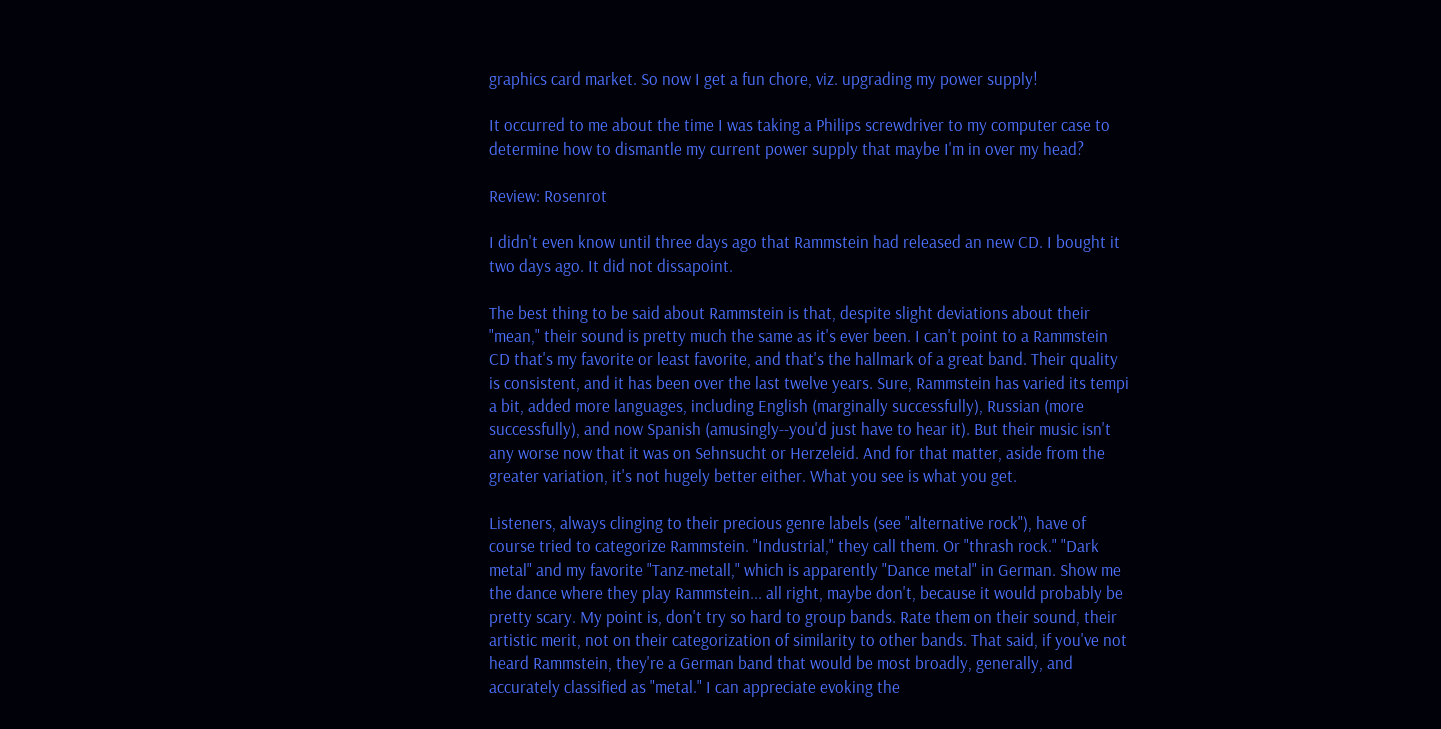graphics card market. So now I get a fun chore, viz. upgrading my power supply!

It occurred to me about the time I was taking a Philips screwdriver to my computer case to determine how to dismantle my current power supply that maybe I'm in over my head?

Review: Rosenrot

I didn't even know until three days ago that Rammstein had released an new CD. I bought it two days ago. It did not dissapoint.

The best thing to be said about Rammstein is that, despite slight deviations about their "mean," their sound is pretty much the same as it's ever been. I can't point to a Rammstein CD that's my favorite or least favorite, and that's the hallmark of a great band. Their quality is consistent, and it has been over the last twelve years. Sure, Rammstein has varied its tempi a bit, added more languages, including English (marginally successfully), Russian (more successfully), and now Spanish (amusingly--you'd just have to hear it). But their music isn't any worse now that it was on Sehnsucht or Herzeleid. And for that matter, aside from the greater variation, it's not hugely better either. What you see is what you get.

Listeners, always clinging to their precious genre labels (see "alternative rock"), have of course tried to categorize Rammstein. "Industrial," they call them. Or "thrash rock." "Dark metal" and my favorite "Tanz-metall," which is apparently "Dance metal" in German. Show me the dance where they play Rammstein... all right, maybe don't, because it would probably be pretty scary. My point is, don't try so hard to group bands. Rate them on their sound, their artistic merit, not on their categorization of similarity to other bands. That said, if you've not heard Rammstein, they're a German band that would be most broadly, generally, and accurately classified as "metal." I can appreciate evoking the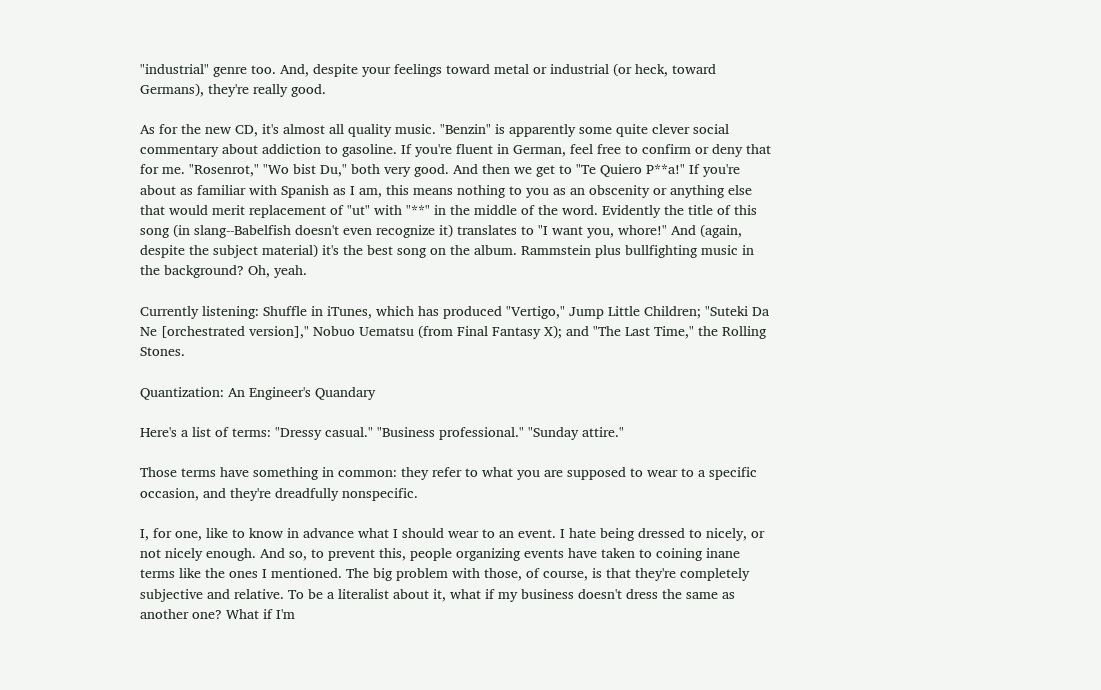"industrial" genre too. And, despite your feelings toward metal or industrial (or heck, toward Germans), they're really good.

As for the new CD, it's almost all quality music. "Benzin" is apparently some quite clever social commentary about addiction to gasoline. If you're fluent in German, feel free to confirm or deny that for me. "Rosenrot," "Wo bist Du," both very good. And then we get to "Te Quiero P**a!" If you're about as familiar with Spanish as I am, this means nothing to you as an obscenity or anything else that would merit replacement of "ut" with "**" in the middle of the word. Evidently the title of this song (in slang--Babelfish doesn't even recognize it) translates to "I want you, whore!" And (again, despite the subject material) it's the best song on the album. Rammstein plus bullfighting music in the background? Oh, yeah.

Currently listening: Shuffle in iTunes, which has produced "Vertigo," Jump Little Children; "Suteki Da Ne [orchestrated version]," Nobuo Uematsu (from Final Fantasy X); and "The Last Time," the Rolling Stones.

Quantization: An Engineer's Quandary

Here's a list of terms: "Dressy casual." "Business professional." "Sunday attire."

Those terms have something in common: they refer to what you are supposed to wear to a specific occasion, and they're dreadfully nonspecific.

I, for one, like to know in advance what I should wear to an event. I hate being dressed to nicely, or not nicely enough. And so, to prevent this, people organizing events have taken to coining inane terms like the ones I mentioned. The big problem with those, of course, is that they're completely subjective and relative. To be a literalist about it, what if my business doesn't dress the same as another one? What if I'm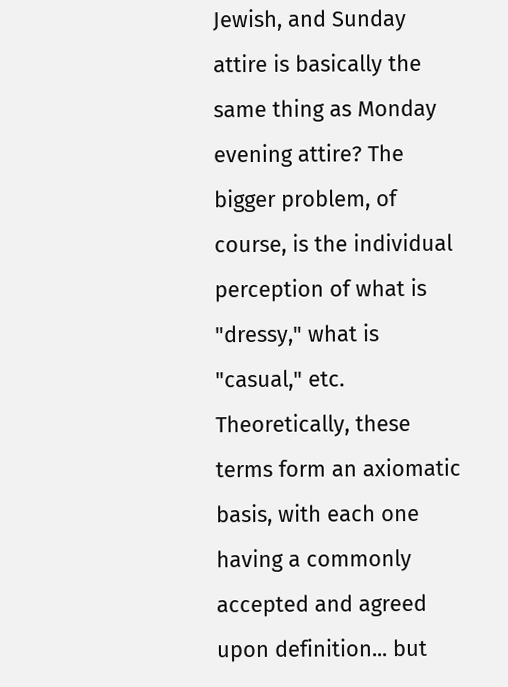Jewish, and Sunday attire is basically the same thing as Monday evening attire? The bigger problem, of course, is the individual perception of what is "dressy," what is "casual," etc. Theoretically, these terms form an axiomatic basis, with each one having a commonly accepted and agreed upon definition... but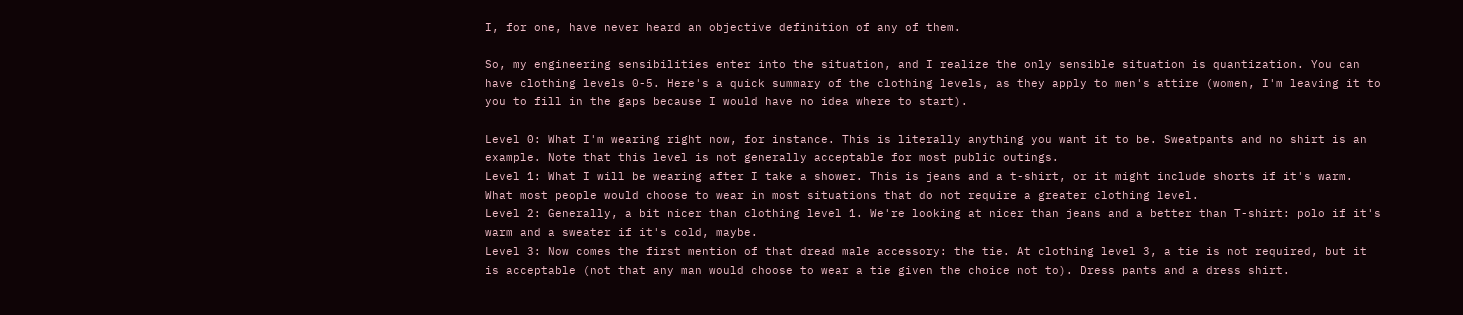I, for one, have never heard an objective definition of any of them.

So, my engineering sensibilities enter into the situation, and I realize the only sensible situation is quantization. You can have clothing levels 0-5. Here's a quick summary of the clothing levels, as they apply to men's attire (women, I'm leaving it to you to fill in the gaps because I would have no idea where to start).

Level 0: What I'm wearing right now, for instance. This is literally anything you want it to be. Sweatpants and no shirt is an example. Note that this level is not generally acceptable for most public outings.
Level 1: What I will be wearing after I take a shower. This is jeans and a t-shirt, or it might include shorts if it's warm. What most people would choose to wear in most situations that do not require a greater clothing level.
Level 2: Generally, a bit nicer than clothing level 1. We're looking at nicer than jeans and a better than T-shirt: polo if it's warm and a sweater if it's cold, maybe.
Level 3: Now comes the first mention of that dread male accessory: the tie. At clothing level 3, a tie is not required, but it is acceptable (not that any man would choose to wear a tie given the choice not to). Dress pants and a dress shirt.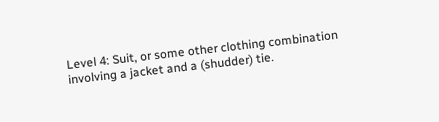Level 4: Suit, or some other clothing combination involving a jacket and a (shudder) tie.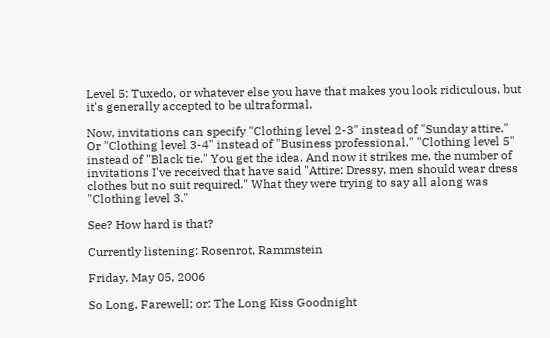Level 5: Tuxedo, or whatever else you have that makes you look ridiculous, but it's generally accepted to be ultraformal.

Now, invitations can specify "Clothing level 2-3" instead of "Sunday attire." Or "Clothing level 3-4" instead of "Business professional." "Clothing level 5" instead of "Black tie." You get the idea. And now it strikes me, the number of invitations I've received that have said "Attire: Dressy, men should wear dress clothes but no suit required." What they were trying to say all along was "Clothing level 3."

See? How hard is that?

Currently listening: Rosenrot, Rammstein

Friday, May 05, 2006

So Long, Farewell; or: The Long Kiss Goodnight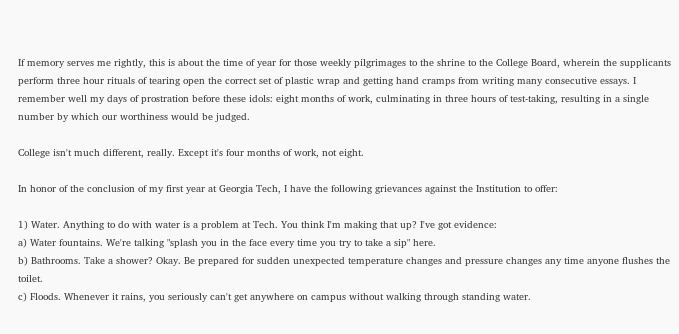If memory serves me rightly, this is about the time of year for those weekly pilgrimages to the shrine to the College Board, wherein the supplicants perform three hour rituals of tearing open the correct set of plastic wrap and getting hand cramps from writing many consecutive essays. I remember well my days of prostration before these idols: eight months of work, culminating in three hours of test-taking, resulting in a single number by which our worthiness would be judged.

College isn't much different, really. Except it's four months of work, not eight.

In honor of the conclusion of my first year at Georgia Tech, I have the following grievances against the Institution to offer:

1) Water. Anything to do with water is a problem at Tech. You think I'm making that up? I've got evidence:
a) Water fountains. We're talking "splash you in the face every time you try to take a sip" here.
b) Bathrooms. Take a shower? Okay. Be prepared for sudden unexpected temperature changes and pressure changes any time anyone flushes the toilet.
c) Floods. Whenever it rains, you seriously can't get anywhere on campus without walking through standing water.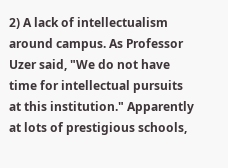2) A lack of intellectualism around campus. As Professor Uzer said, "We do not have time for intellectual pursuits at this institution." Apparently at lots of prestigious schools,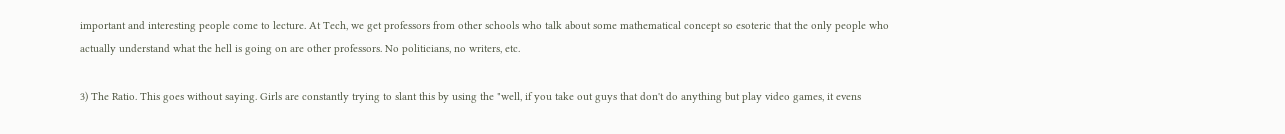important and interesting people come to lecture. At Tech, we get professors from other schools who talk about some mathematical concept so esoteric that the only people who actually understand what the hell is going on are other professors. No politicians, no writers, etc.

3) The Ratio. This goes without saying. Girls are constantly trying to slant this by using the "well, if you take out guys that don't do anything but play video games, it evens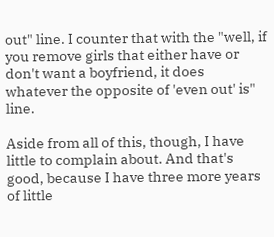out" line. I counter that with the "well, if you remove girls that either have or don't want a boyfriend, it does whatever the opposite of 'even out' is" line.

Aside from all of this, though, I have little to complain about. And that's good, because I have three more years of little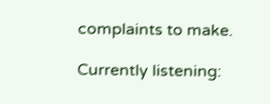complaints to make.

Currently listening: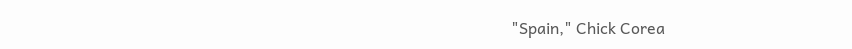"Spain," Chick Corea